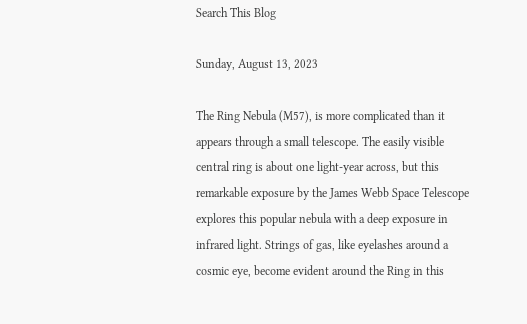Search This Blog

Sunday, August 13, 2023

The Ring Nebula (M57), is more complicated than it appears through a small telescope. The easily visible central ring is about one light-year across, but this remarkable exposure by the James Webb Space Telescope explores this popular nebula with a deep exposure in infrared light. Strings of gas, like eyelashes around a cosmic eye, become evident around the Ring in this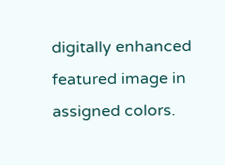digitally enhanced featured image in assigned colors.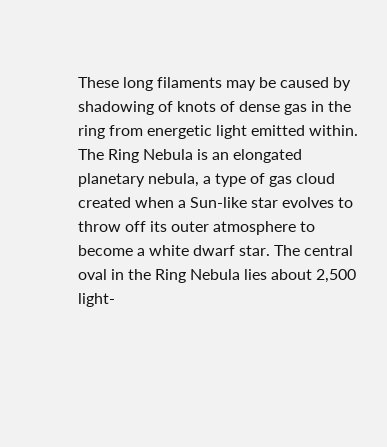These long filaments may be caused by shadowing of knots of dense gas in the ring from energetic light emitted within. The Ring Nebula is an elongated planetary nebula, a type of gas cloud created when a Sun-like star evolves to throw off its outer atmosphere to become a white dwarf star. The central oval in the Ring Nebula lies about 2,500 light-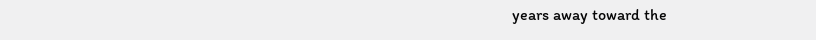years away toward the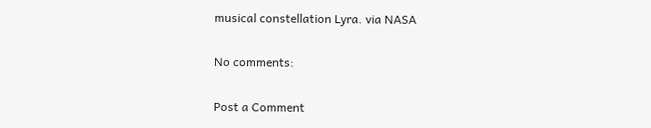musical constellation Lyra. via NASA

No comments:

Post a Comment